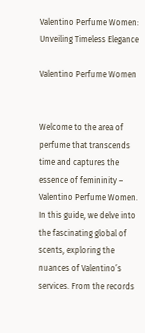Valentino Perfume Women: Unveiling Timeless Elegance

Valentino Perfume Women


Welcome to the area of perfume that transcends time and captures the essence of femininity – Valentino Perfume Women. In this guide, we delve into the fascinating global of scents, exploring the nuances of Valentino’s services. From the records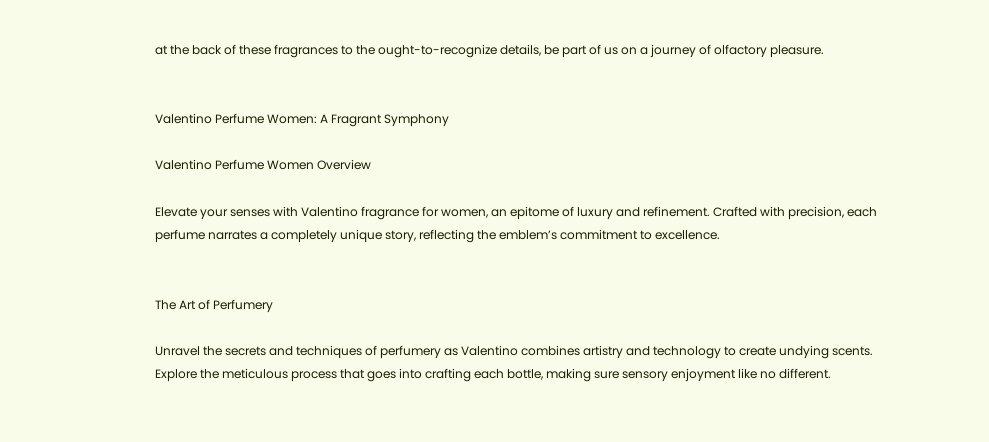at the back of these fragrances to the ought-to-recognize details, be part of us on a journey of olfactory pleasure.


Valentino Perfume Women: A Fragrant Symphony

Valentino Perfume Women Overview

Elevate your senses with Valentino fragrance for women, an epitome of luxury and refinement. Crafted with precision, each perfume narrates a completely unique story, reflecting the emblem’s commitment to excellence.


The Art of Perfumery

Unravel the secrets and techniques of perfumery as Valentino combines artistry and technology to create undying scents. Explore the meticulous process that goes into crafting each bottle, making sure sensory enjoyment like no different.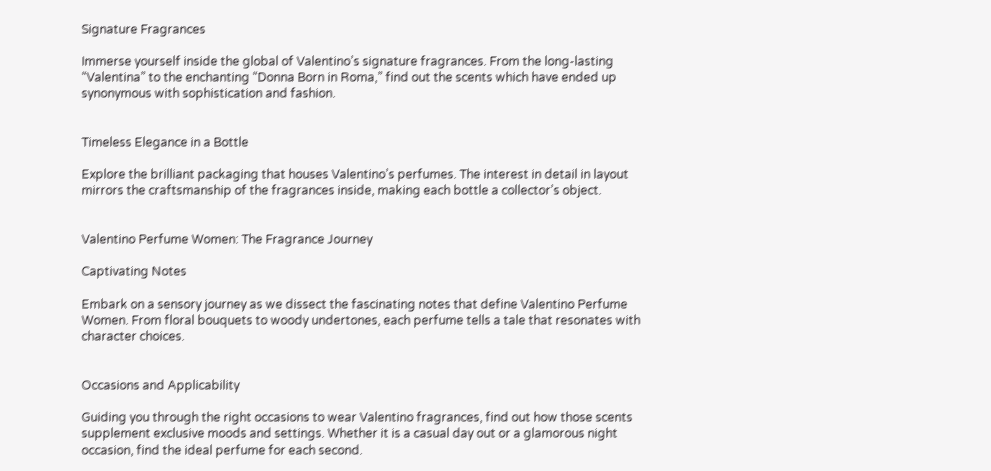Signature Fragrances

Immerse yourself inside the global of Valentino’s signature fragrances. From the long-lasting “Valentina” to the enchanting “Donna Born in Roma,” find out the scents which have ended up synonymous with sophistication and fashion.


Timeless Elegance in a Bottle

Explore the brilliant packaging that houses Valentino’s perfumes. The interest in detail in layout mirrors the craftsmanship of the fragrances inside, making each bottle a collector’s object.


Valentino Perfume Women: The Fragrance Journey

Captivating Notes

Embark on a sensory journey as we dissect the fascinating notes that define Valentino Perfume Women. From floral bouquets to woody undertones, each perfume tells a tale that resonates with character choices.


Occasions and Applicability

Guiding you through the right occasions to wear Valentino fragrances, find out how those scents supplement exclusive moods and settings. Whether it is a casual day out or a glamorous night occasion, find the ideal perfume for each second.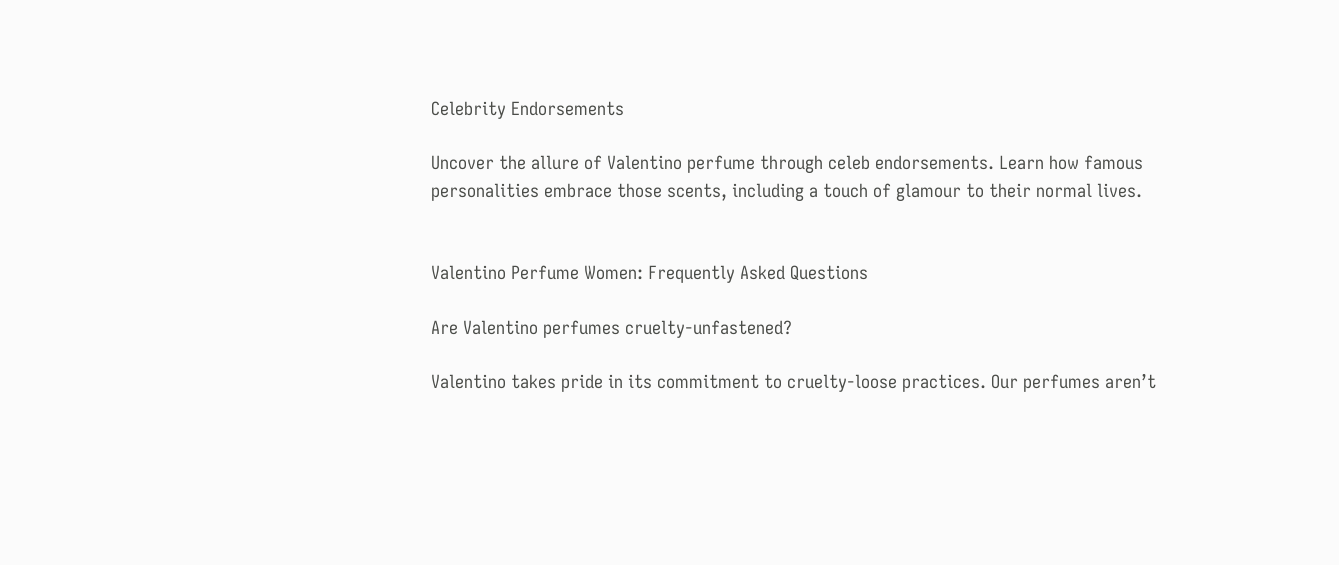Celebrity Endorsements

Uncover the allure of Valentino perfume through celeb endorsements. Learn how famous personalities embrace those scents, including a touch of glamour to their normal lives.


Valentino Perfume Women: Frequently Asked Questions

Are Valentino perfumes cruelty-unfastened?

Valentino takes pride in its commitment to cruelty-loose practices. Our perfumes aren’t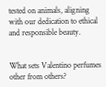tested on animals, aligning with our dedication to ethical and responsible beauty.


What sets Valentino perfumes other from others?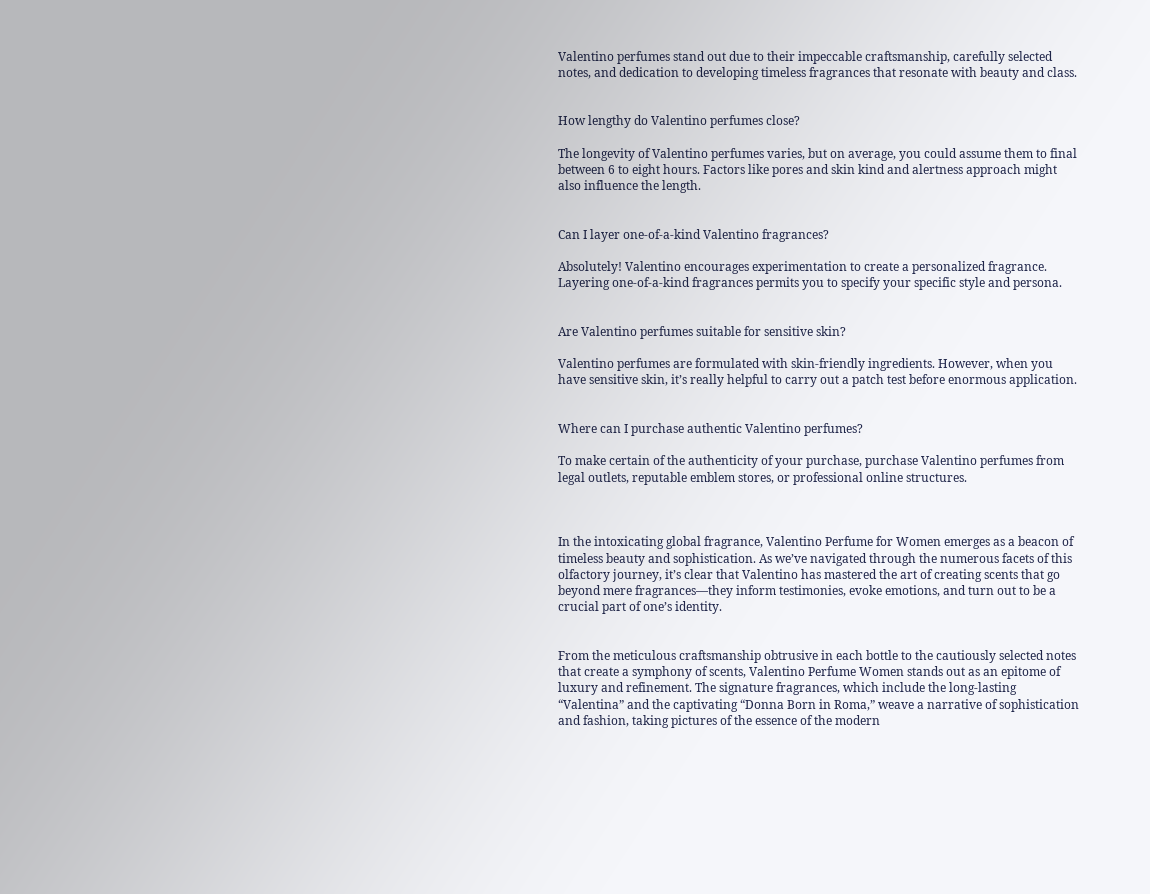Valentino perfumes stand out due to their impeccable craftsmanship, carefully selected notes, and dedication to developing timeless fragrances that resonate with beauty and class.


How lengthy do Valentino perfumes close?

The longevity of Valentino perfumes varies, but on average, you could assume them to final between 6 to eight hours. Factors like pores and skin kind and alertness approach might also influence the length.


Can I layer one-of-a-kind Valentino fragrances?

Absolutely! Valentino encourages experimentation to create a personalized fragrance. Layering one-of-a-kind fragrances permits you to specify your specific style and persona.


Are Valentino perfumes suitable for sensitive skin?

Valentino perfumes are formulated with skin-friendly ingredients. However, when you have sensitive skin, it’s really helpful to carry out a patch test before enormous application.


Where can I purchase authentic Valentino perfumes?

To make certain of the authenticity of your purchase, purchase Valentino perfumes from legal outlets, reputable emblem stores, or professional online structures.



In the intoxicating global fragrance, Valentino Perfume for Women emerges as a beacon of timeless beauty and sophistication. As we’ve navigated through the numerous facets of this olfactory journey, it’s clear that Valentino has mastered the art of creating scents that go beyond mere fragrances—they inform testimonies, evoke emotions, and turn out to be a crucial part of one’s identity.


From the meticulous craftsmanship obtrusive in each bottle to the cautiously selected notes that create a symphony of scents, Valentino Perfume Women stands out as an epitome of luxury and refinement. The signature fragrances, which include the long-lasting “Valentina” and the captivating “Donna Born in Roma,” weave a narrative of sophistication and fashion, taking pictures of the essence of the modern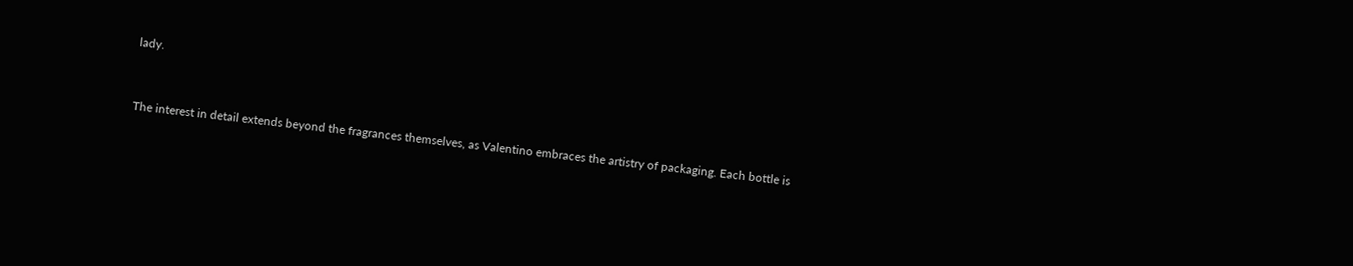lady.


The interest in detail extends beyond the fragrances themselves, as Valentino embraces the artistry of packaging. Each bottle is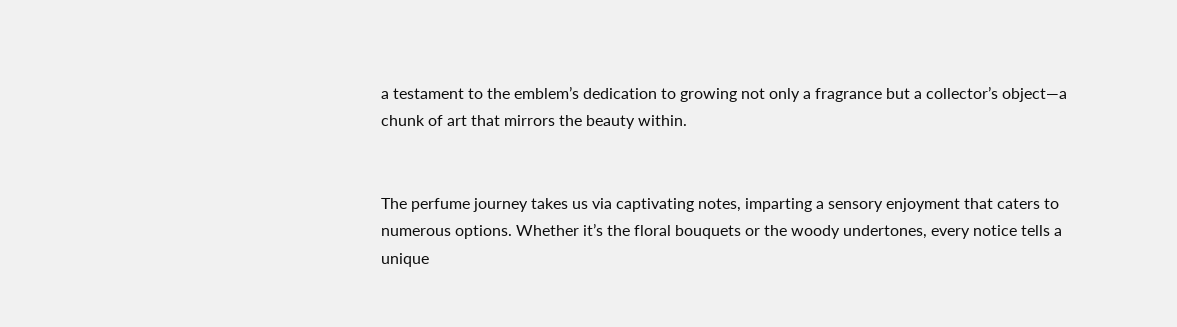a testament to the emblem’s dedication to growing not only a fragrance but a collector’s object—a chunk of art that mirrors the beauty within.


The perfume journey takes us via captivating notes, imparting a sensory enjoyment that caters to numerous options. Whether it’s the floral bouquets or the woody undertones, every notice tells a unique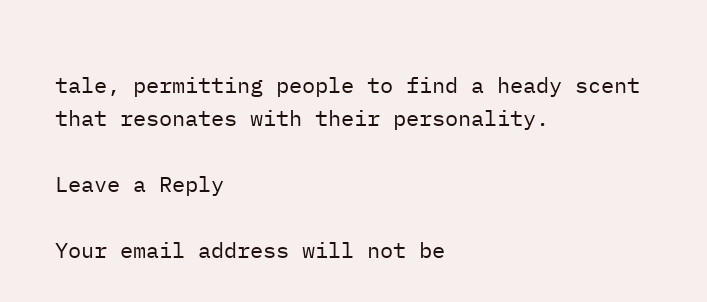tale, permitting people to find a heady scent that resonates with their personality.

Leave a Reply

Your email address will not be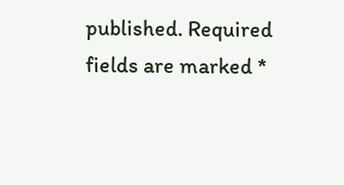published. Required fields are marked *